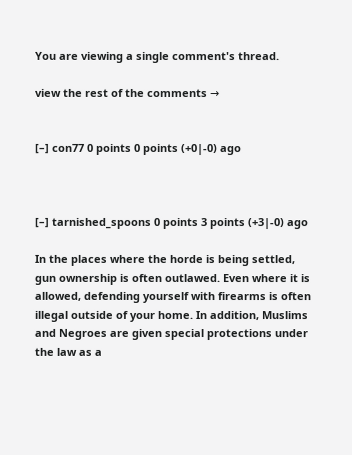You are viewing a single comment's thread.

view the rest of the comments →


[–] con77 0 points 0 points (+0|-0) ago



[–] tarnished_spoons 0 points 3 points (+3|-0) ago

In the places where the horde is being settled, gun ownership is often outlawed. Even where it is allowed, defending yourself with firearms is often illegal outside of your home. In addition, Muslims and Negroes are given special protections under the law as a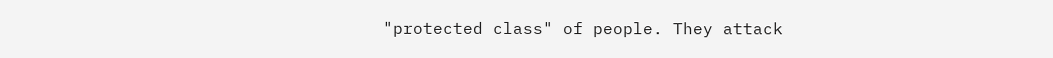"protected class" of people. They attack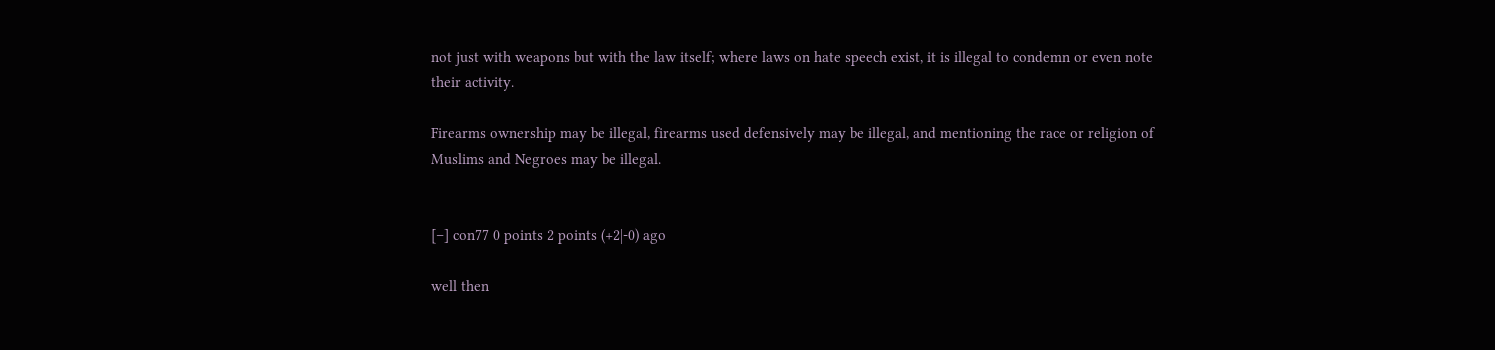not just with weapons but with the law itself; where laws on hate speech exist, it is illegal to condemn or even note their activity.

Firearms ownership may be illegal, firearms used defensively may be illegal, and mentioning the race or religion of Muslims and Negroes may be illegal.


[–] con77 0 points 2 points (+2|-0) ago

well then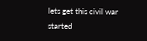lets get this civil war started